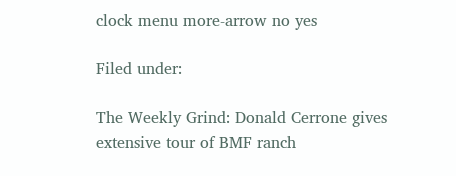clock menu more-arrow no yes

Filed under:

The Weekly Grind: Donald Cerrone gives extensive tour of BMF ranch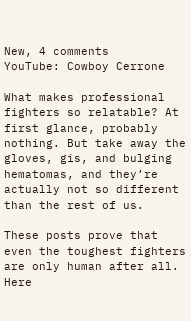New, 4 comments
YouTube: Cowboy Cerrone

What makes professional fighters so relatable? At first glance, probably nothing. But take away the gloves, gis, and bulging hematomas, and they’re actually not so different than the rest of us.

These posts prove that even the toughest fighters are only human after all. Here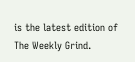is the latest edition of The Weekly Grind.